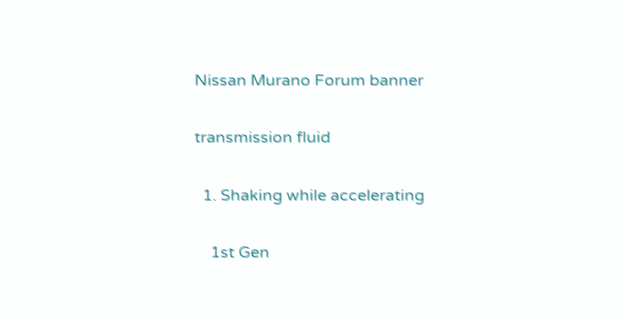Nissan Murano Forum banner

transmission fluid

  1. Shaking while accelerating

    1st Gen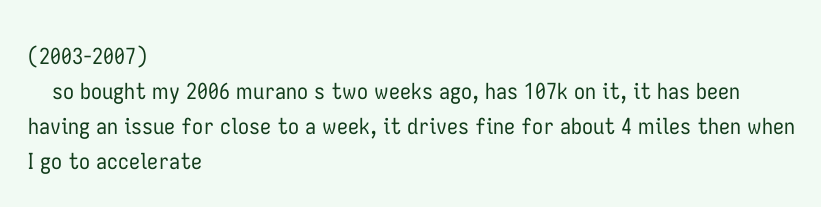(2003-2007)
    so bought my 2006 murano s two weeks ago, has 107k on it, it has been having an issue for close to a week, it drives fine for about 4 miles then when I go to accelerate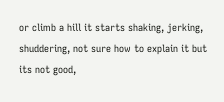or climb a hill it starts shaking, jerking, shuddering, not sure how to explain it but its not good,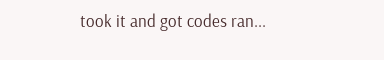took it and got codes ran...